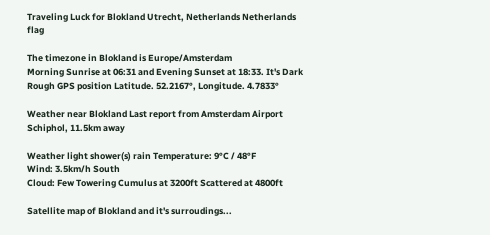Traveling Luck for Blokland Utrecht, Netherlands Netherlands flag

The timezone in Blokland is Europe/Amsterdam
Morning Sunrise at 06:31 and Evening Sunset at 18:33. It's Dark
Rough GPS position Latitude. 52.2167°, Longitude. 4.7833°

Weather near Blokland Last report from Amsterdam Airport Schiphol, 11.5km away

Weather light shower(s) rain Temperature: 9°C / 48°F
Wind: 3.5km/h South
Cloud: Few Towering Cumulus at 3200ft Scattered at 4800ft

Satellite map of Blokland and it's surroudings...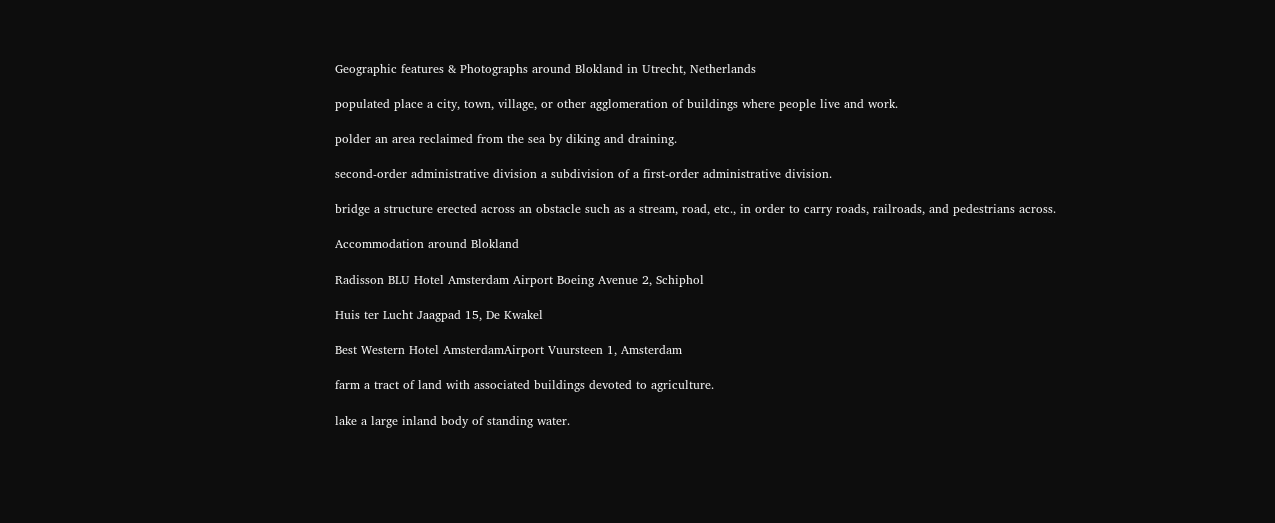Geographic features & Photographs around Blokland in Utrecht, Netherlands

populated place a city, town, village, or other agglomeration of buildings where people live and work.

polder an area reclaimed from the sea by diking and draining.

second-order administrative division a subdivision of a first-order administrative division.

bridge a structure erected across an obstacle such as a stream, road, etc., in order to carry roads, railroads, and pedestrians across.

Accommodation around Blokland

Radisson BLU Hotel Amsterdam Airport Boeing Avenue 2, Schiphol

Huis ter Lucht Jaagpad 15, De Kwakel

Best Western Hotel AmsterdamAirport Vuursteen 1, Amsterdam

farm a tract of land with associated buildings devoted to agriculture.

lake a large inland body of standing water.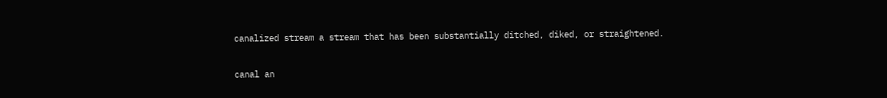canalized stream a stream that has been substantially ditched, diked, or straightened.

canal an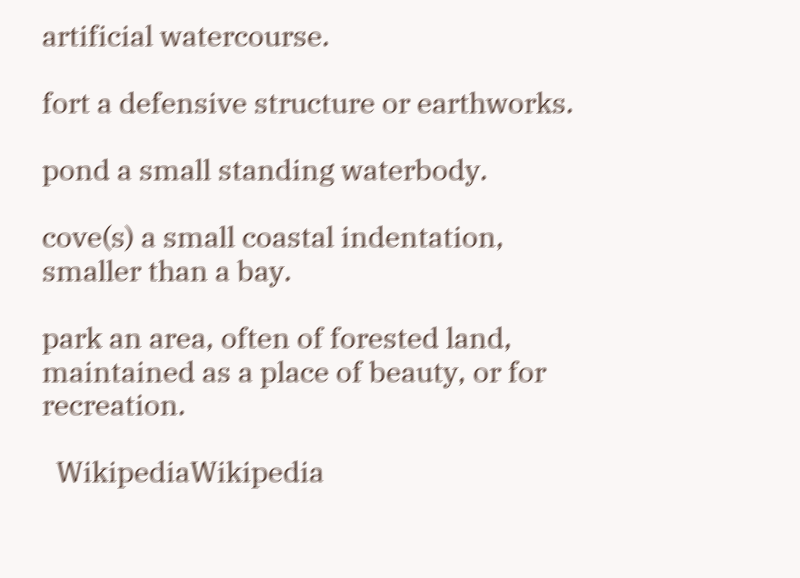artificial watercourse.

fort a defensive structure or earthworks.

pond a small standing waterbody.

cove(s) a small coastal indentation, smaller than a bay.

park an area, often of forested land, maintained as a place of beauty, or for recreation.

  WikipediaWikipedia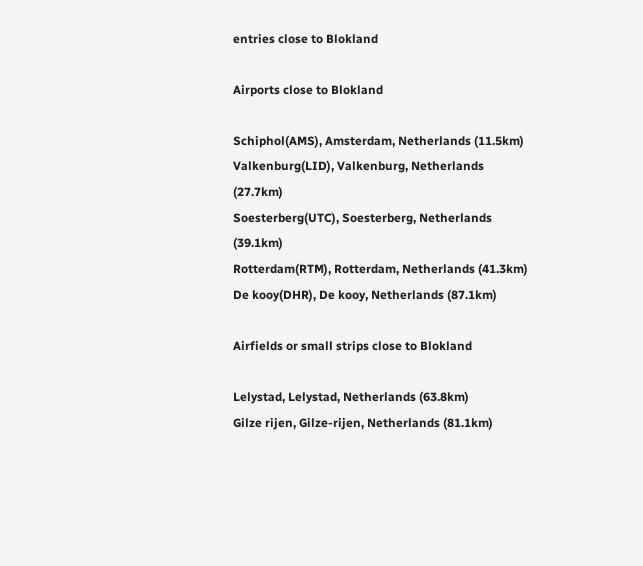entries close to Blokland

Airports close to Blokland

Schiphol(AMS), Amsterdam, Netherlands (11.5km)
Valkenburg(LID), Valkenburg, Netherlands (27.7km)
Soesterberg(UTC), Soesterberg, Netherlands (39.1km)
Rotterdam(RTM), Rotterdam, Netherlands (41.3km)
De kooy(DHR), De kooy, Netherlands (87.1km)

Airfields or small strips close to Blokland

Lelystad, Lelystad, Netherlands (63.8km)
Gilze rijen, Gilze-rijen, Netherlands (81.1km)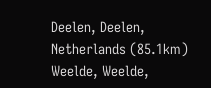Deelen, Deelen, Netherlands (85.1km)
Weelde, Weelde,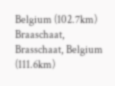Belgium (102.7km)
Braaschaat, Brasschaat, Belgium (111.6km)